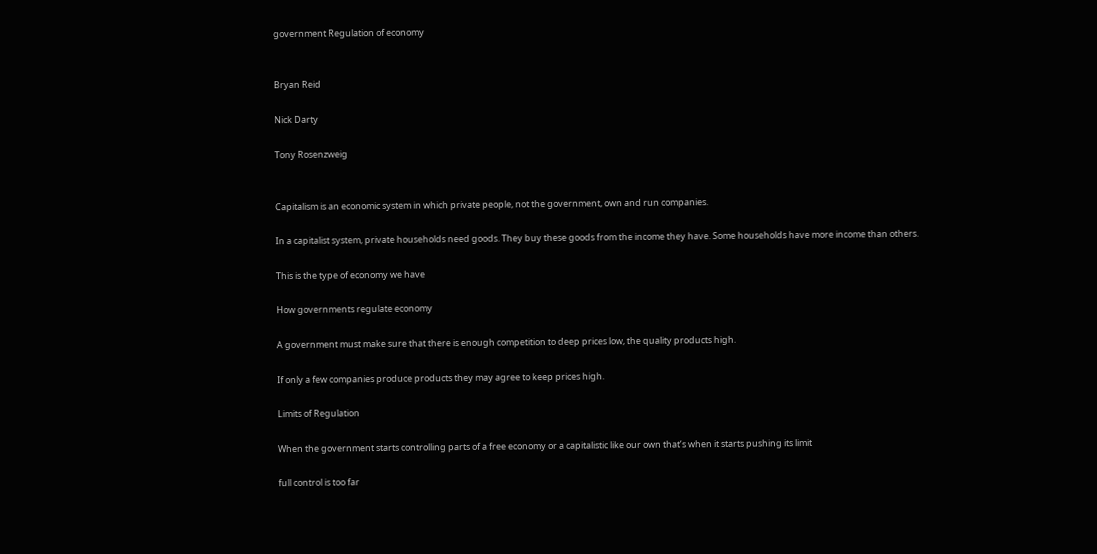government Regulation of economy


Bryan Reid

Nick Darty

Tony Rosenzweig


Capitalism is an economic system in which private people, not the government, own and run companies.

In a capitalist system, private households need goods. They buy these goods from the income they have. Some households have more income than others.

This is the type of economy we have

How governments regulate economy

A government must make sure that there is enough competition to deep prices low, the quality products high.

If only a few companies produce products they may agree to keep prices high.

Limits of Regulation

When the government starts controlling parts of a free economy or a capitalistic like our own that’s when it starts pushing its limit

full control is too far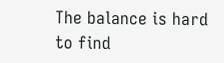The balance is hard to find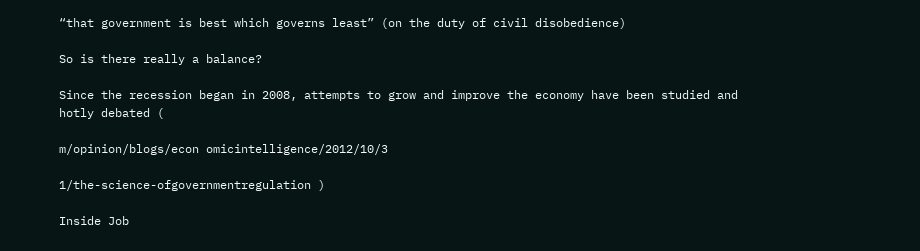“that government is best which governs least” (on the duty of civil disobedience)

So is there really a balance?

Since the recession began in 2008, attempts to grow and improve the economy have been studied and hotly debated (

m/opinion/blogs/econ omicintelligence/2012/10/3

1/the-science-ofgovernmentregulation )

Inside Job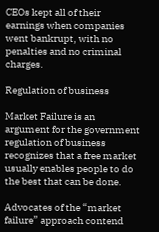CEOs kept all of their earnings when companies went bankrupt, with no penalties and no criminal charges.

Regulation of business

Market Failure is an argument for the government regulation of business recognizes that a free market usually enables people to do the best that can be done.

Advocates of the “market failure” approach contend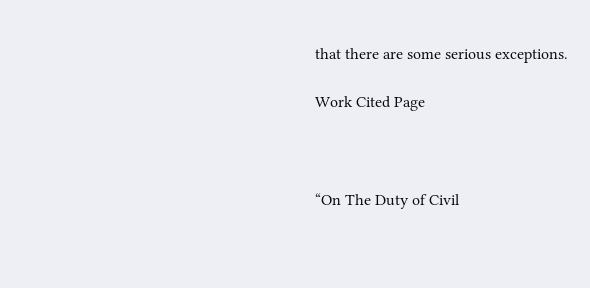that there are some serious exceptions.

Work Cited Page



“On The Duty of Civil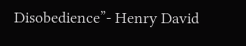Disobedience”- Henry David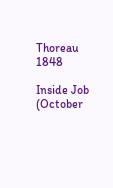Thoreau 1848

Inside Job (October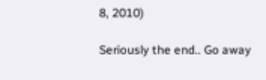8, 2010)

Seriously the end.. Go away